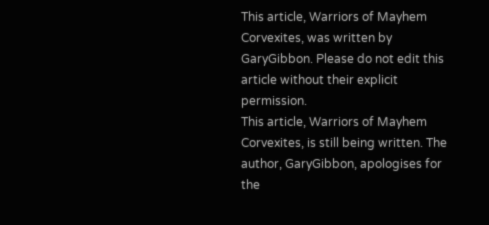This article, Warriors of Mayhem Corvexites, was written by GaryGibbon. Please do not edit this article without their explicit permission.
This article, Warriors of Mayhem Corvexites, is still being written. The author, GaryGibbon, apologises for the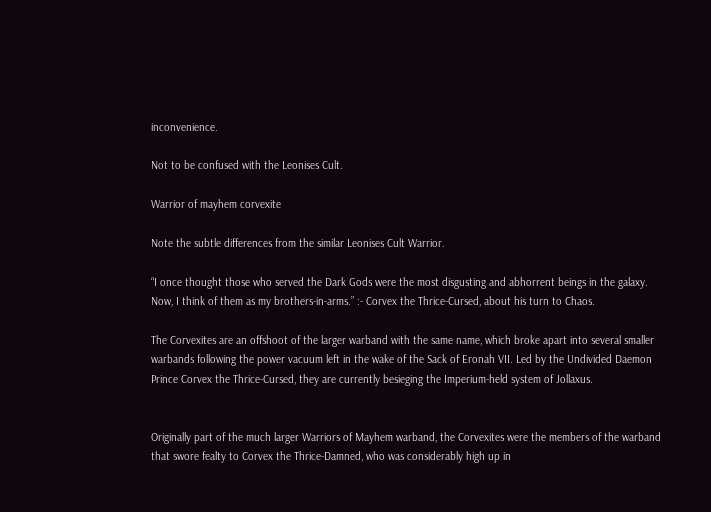inconvenience.

Not to be confused with the Leonises Cult.

Warrior of mayhem corvexite

Note the subtle differences from the similar Leonises Cult Warrior.

“I once thought those who served the Dark Gods were the most disgusting and abhorrent beings in the galaxy. Now, I think of them as my brothers-in-arms.” :- Corvex the Thrice-Cursed, about his turn to Chaos.

The Corvexites are an offshoot of the larger warband with the same name, which broke apart into several smaller warbands following the power vacuum left in the wake of the Sack of Eronah VII. Led by the Undivided Daemon Prince Corvex the Thrice-Cursed, they are currently besieging the Imperium-held system of Jollaxus.


Originally part of the much larger Warriors of Mayhem warband, the Corvexites were the members of the warband that swore fealty to Corvex the Thrice-Damned, who was considerably high up in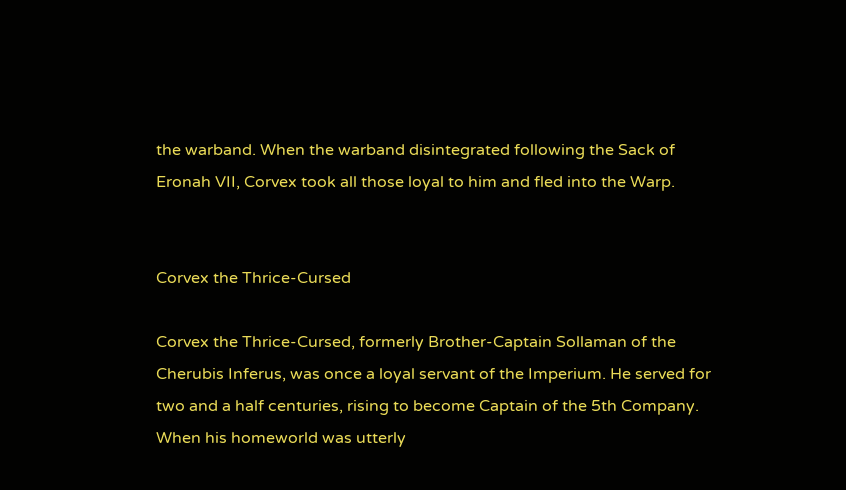the warband. When the warband disintegrated following the Sack of Eronah VII, Corvex took all those loyal to him and fled into the Warp.


Corvex the Thrice-Cursed

Corvex the Thrice-Cursed, formerly Brother-Captain Sollaman of the Cherubis Inferus, was once a loyal servant of the Imperium. He served for two and a half centuries, rising to become Captain of the 5th Company. When his homeworld was utterly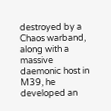destroyed by a Chaos warband, along with a massive daemonic host in M39, he developed an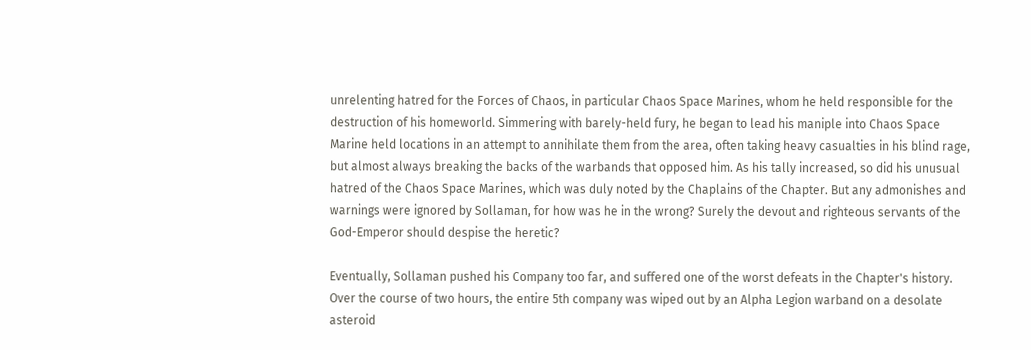unrelenting hatred for the Forces of Chaos, in particular Chaos Space Marines, whom he held responsible for the destruction of his homeworld. Simmering with barely-held fury, he began to lead his maniple into Chaos Space Marine held locations in an attempt to annihilate them from the area, often taking heavy casualties in his blind rage, but almost always breaking the backs of the warbands that opposed him. As his tally increased, so did his unusual hatred of the Chaos Space Marines, which was duly noted by the Chaplains of the Chapter. But any admonishes and warnings were ignored by Sollaman, for how was he in the wrong? Surely the devout and righteous servants of the God-Emperor should despise the heretic?

Eventually, Sollaman pushed his Company too far, and suffered one of the worst defeats in the Chapter's history. Over the course of two hours, the entire 5th company was wiped out by an Alpha Legion warband on a desolate asteroid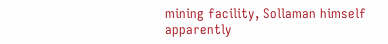mining facility, Sollaman himself apparently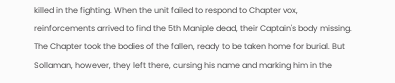killed in the fighting. When the unit failed to respond to Chapter vox, reinforcements arrived to find the 5th Maniple dead, their Captain's body missing. The Chapter took the bodies of the fallen, ready to be taken home for burial. But Sollaman, however, they left there, cursing his name and marking him in the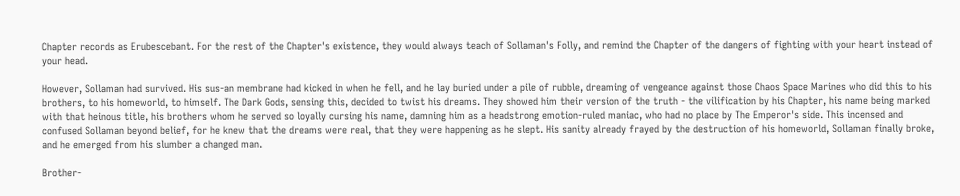Chapter records as Erubescebant. For the rest of the Chapter's existence, they would always teach of Sollaman's Folly, and remind the Chapter of the dangers of fighting with your heart instead of your head.

However, Sollaman had survived. His sus-an membrane had kicked in when he fell, and he lay buried under a pile of rubble, dreaming of vengeance against those Chaos Space Marines who did this to his brothers, to his homeworld, to himself. The Dark Gods, sensing this, decided to twist his dreams. They showed him their version of the truth - the vilification by his Chapter, his name being marked with that heinous title, his brothers whom he served so loyally cursing his name, damning him as a headstrong emotion-ruled maniac, who had no place by The Emperor's side. This incensed and confused Sollaman beyond belief, for he knew that the dreams were real, that they were happening as he slept. His sanity already frayed by the destruction of his homeworld, Sollaman finally broke, and he emerged from his slumber a changed man.

Brother-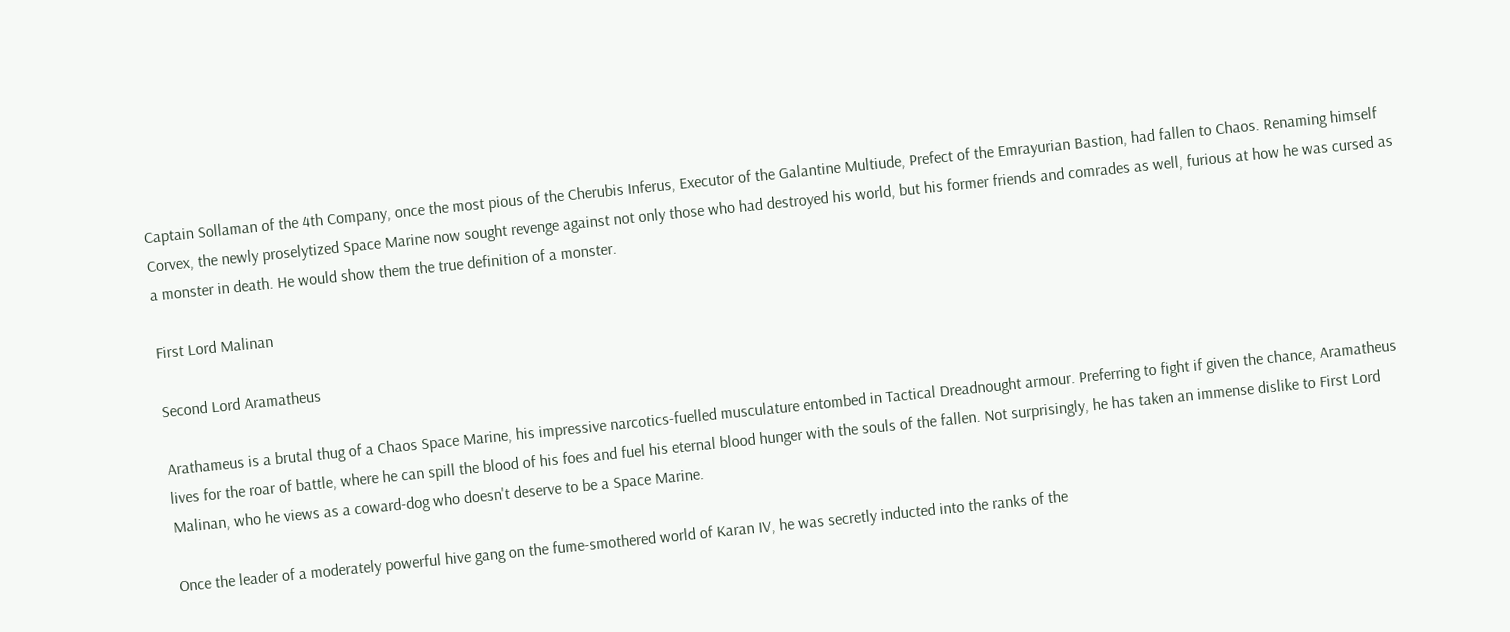Captain Sollaman of the 4th Company, once the most pious of the Cherubis Inferus, Executor of the Galantine Multiude, Prefect of the Emrayurian Bastion, had fallen to Chaos. Renaming himself Corvex, the newly proselytized Space Marine now sought revenge against not only those who had destroyed his world, but his former friends and comrades as well, furious at how he was cursed as a monster in death. He would show them the true definition of a monster.

First Lord Malinan

Second Lord Aramatheus

Arathameus is a brutal thug of a Chaos Space Marine, his impressive narcotics-fuelled musculature entombed in Tactical Dreadnought armour. Preferring to fight if given the chance, Aramatheus lives for the roar of battle, where he can spill the blood of his foes and fuel his eternal blood hunger with the souls of the fallen. Not surprisingly, he has taken an immense dislike to First Lord Malinan, who he views as a coward-dog who doesn't deserve to be a Space Marine.

Once the leader of a moderately powerful hive gang on the fume-smothered world of Karan IV, he was secretly inducted into the ranks of the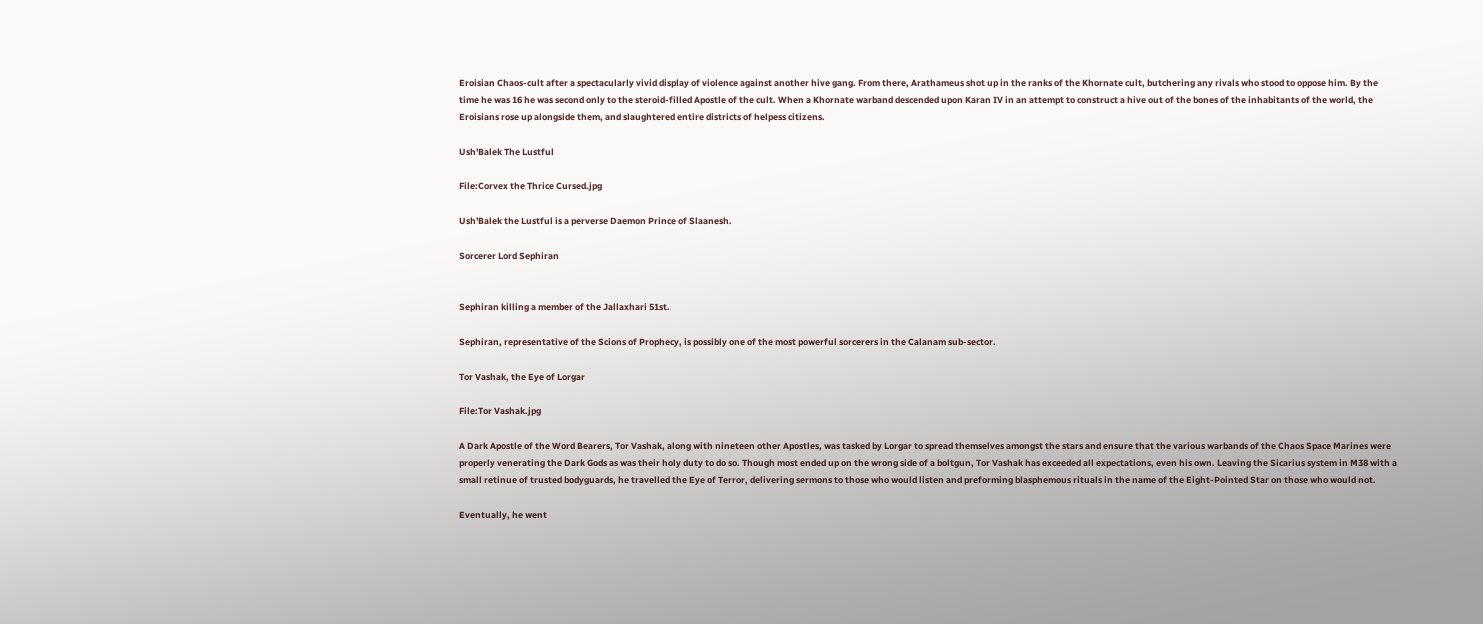Eroisian Chaos-cult after a spectacularly vivid display of violence against another hive gang. From there, Arathameus shot up in the ranks of the Khornate cult, butchering any rivals who stood to oppose him. By the time he was 16 he was second only to the steroid-filled Apostle of the cult. When a Khornate warband descended upon Karan IV in an attempt to construct a hive out of the bones of the inhabitants of the world, the Eroisians rose up alongside them, and slaughtered entire districts of helpess citizens.

Ush'Balek The Lustful

File:Corvex the Thrice Cursed.jpg

Ush'Balek the Lustful is a perverse Daemon Prince of Slaanesh.

Sorcerer Lord Sephiran


Sephiran killing a member of the Jallaxhari 51st.

Sephiran, representative of the Scions of Prophecy, is possibly one of the most powerful sorcerers in the Calanam sub-sector.

Tor Vashak, the Eye of Lorgar

File:Tor Vashak.jpg

A Dark Apostle of the Word Bearers, Tor Vashak, along with nineteen other Apostles, was tasked by Lorgar to spread themselves amongst the stars and ensure that the various warbands of the Chaos Space Marines were properly venerating the Dark Gods as was their holy duty to do so. Though most ended up on the wrong side of a boltgun, Tor Vashak has exceeded all expectations, even his own. Leaving the Sicarius system in M38 with a small retinue of trusted bodyguards, he travelled the Eye of Terror, delivering sermons to those who would listen and preforming blasphemous rituals in the name of the Eight-Pointed Star on those who would not.

Eventually, he went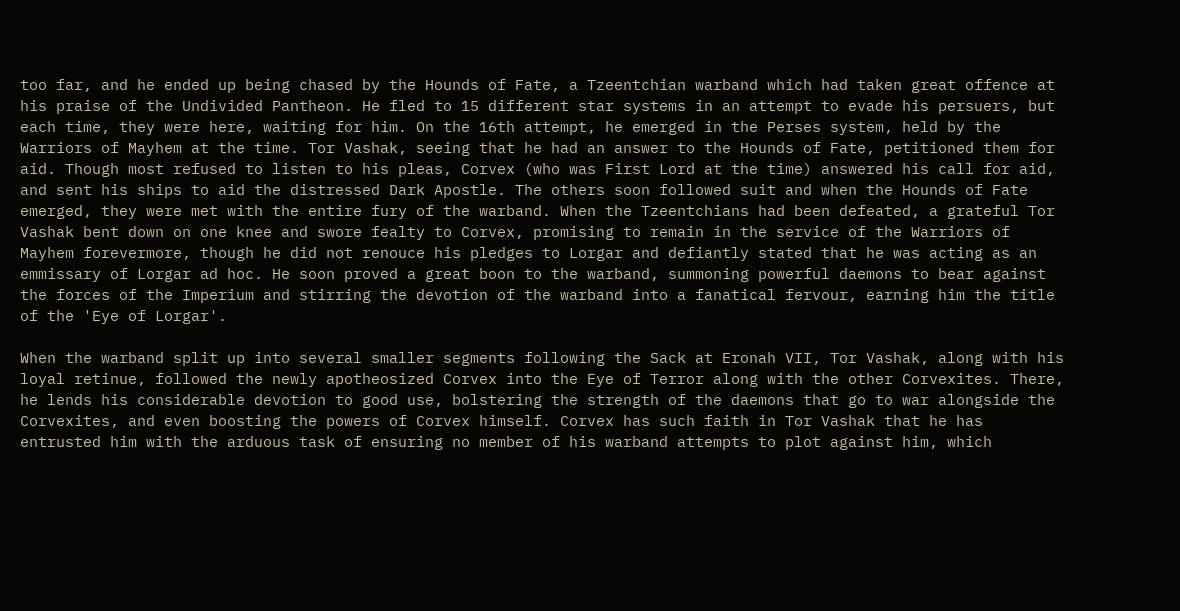too far, and he ended up being chased by the Hounds of Fate, a Tzeentchian warband which had taken great offence at his praise of the Undivided Pantheon. He fled to 15 different star systems in an attempt to evade his persuers, but each time, they were here, waiting for him. On the 16th attempt, he emerged in the Perses system, held by the Warriors of Mayhem at the time. Tor Vashak, seeing that he had an answer to the Hounds of Fate, petitioned them for aid. Though most refused to listen to his pleas, Corvex (who was First Lord at the time) answered his call for aid, and sent his ships to aid the distressed Dark Apostle. The others soon followed suit and when the Hounds of Fate emerged, they were met with the entire fury of the warband. When the Tzeentchians had been defeated, a grateful Tor Vashak bent down on one knee and swore fealty to Corvex, promising to remain in the service of the Warriors of Mayhem forevermore, though he did not renouce his pledges to Lorgar and defiantly stated that he was acting as an emmissary of Lorgar ad hoc. He soon proved a great boon to the warband, summoning powerful daemons to bear against the forces of the Imperium and stirring the devotion of the warband into a fanatical fervour, earning him the title of the 'Eye of Lorgar'.

When the warband split up into several smaller segments following the Sack at Eronah VII, Tor Vashak, along with his loyal retinue, followed the newly apotheosized Corvex into the Eye of Terror along with the other Corvexites. There, he lends his considerable devotion to good use, bolstering the strength of the daemons that go to war alongside the Corvexites, and even boosting the powers of Corvex himself. Corvex has such faith in Tor Vashak that he has entrusted him with the arduous task of ensuring no member of his warband attempts to plot against him, which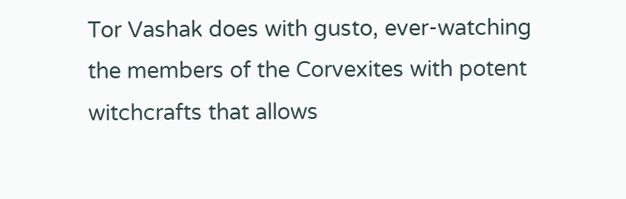Tor Vashak does with gusto, ever-watching the members of the Corvexites with potent witchcrafts that allows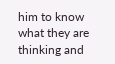him to know what they are thinking and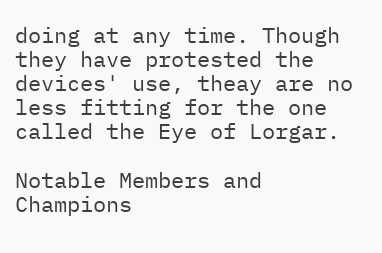doing at any time. Though they have protested the devices' use, theay are no less fitting for the one called the Eye of Lorgar.

Notable Members and Champions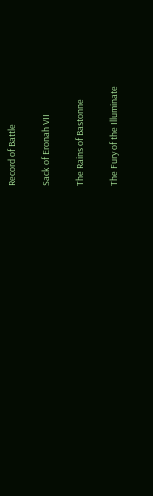Record of Battle

Sack of Eronah VII

The Rains of Bastonne

The Fury of the Illuminate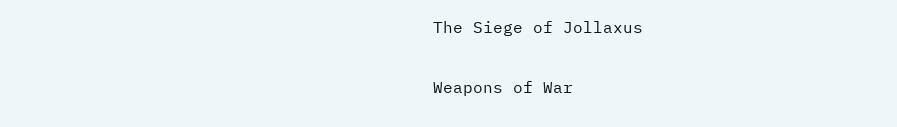The Siege of Jollaxus

Weapons of War